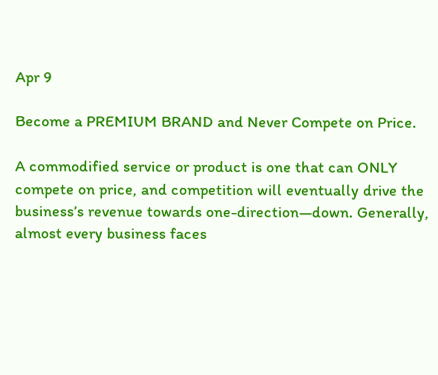Apr 9

Become a PREMIUM BRAND and Never Compete on Price.

A commodified service or product is one that can ONLY compete on price, and competition will eventually drive the business’s revenue towards one-direction—down. Generally, almost every business faces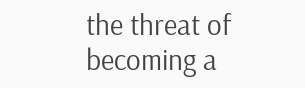the threat of becoming a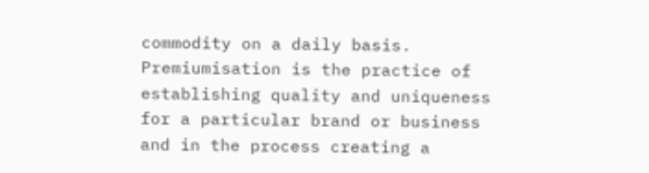commodity on a daily basis. Premiumisation is the practice of establishing quality and uniqueness for a particular brand or business and in the process creating a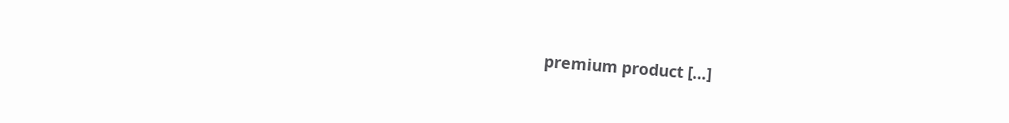premium product […]